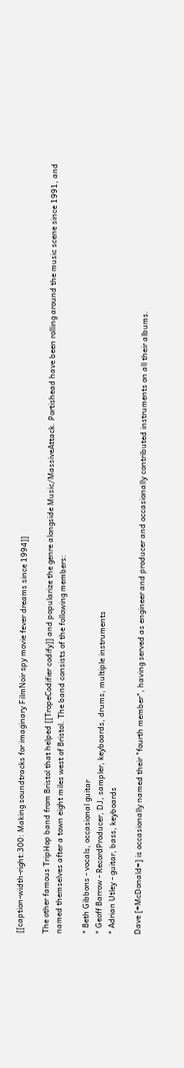[[caption-width-right:300: Making soundtracks for imaginary FilmNoir spy movie fever dreams since 1994]]

The other famous TripHop band from Bristol that helped [[TropeCodifier codify]] and popularize the genre alongside Music/MassiveAttack. Portishead have been rolling around the music scene since 1991, and named themselves after a town eight miles west of Bristol. The band consists of the following members:

* Beth Gibbons - vocals, occasional guitar
* Geoff Barrow - RecordProducer, DJ, sampler, keyboards, drums, multiple instruments
* Adrian Utley - guitar, bass, keyboards

Dave [=McDonald=] is occasionally named their "fourth member", having served as engineer and producer and occasionally contributed instruments on all their albums.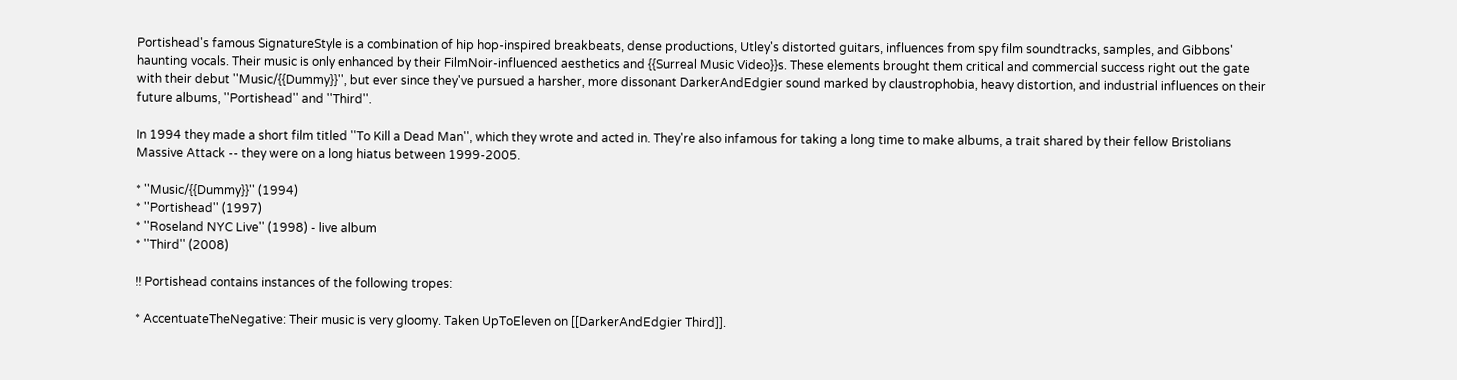Portishead's famous SignatureStyle is a combination of hip hop-inspired breakbeats, dense productions, Utley's distorted guitars, influences from spy film soundtracks, samples, and Gibbons' haunting vocals. Their music is only enhanced by their FilmNoir-influenced aesthetics and {{Surreal Music Video}}s. These elements brought them critical and commercial success right out the gate with their debut ''Music/{{Dummy}}'', but ever since they've pursued a harsher, more dissonant DarkerAndEdgier sound marked by claustrophobia, heavy distortion, and industrial influences on their future albums, ''Portishead'' and ''Third''.

In 1994 they made a short film titled ''To Kill a Dead Man'', which they wrote and acted in. They're also infamous for taking a long time to make albums, a trait shared by their fellow Bristolians Massive Attack -- they were on a long hiatus between 1999-2005.

* ''Music/{{Dummy}}'' (1994)
* ''Portishead'' (1997)
* ''Roseland NYC Live'' (1998) - live album
* ''Third'' (2008)

!! Portishead contains instances of the following tropes:

* AccentuateTheNegative: Their music is very gloomy. Taken UpToEleven on [[DarkerAndEdgier Third]].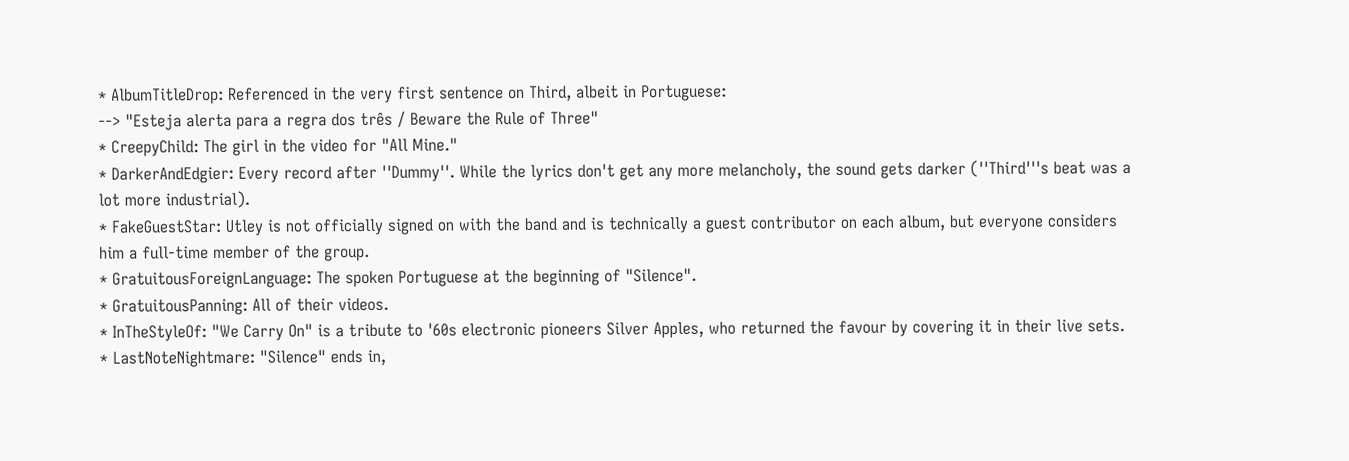* AlbumTitleDrop: Referenced in the very first sentence on Third, albeit in Portuguese:
--> "Esteja alerta para a regra dos três / Beware the Rule of Three"
* CreepyChild: The girl in the video for "All Mine."
* DarkerAndEdgier: Every record after ''Dummy''. While the lyrics don't get any more melancholy, the sound gets darker (''Third'''s beat was a lot more industrial).
* FakeGuestStar: Utley is not officially signed on with the band and is technically a guest contributor on each album, but everyone considers him a full-time member of the group.
* GratuitousForeignLanguage: The spoken Portuguese at the beginning of "Silence".
* GratuitousPanning: All of their videos.
* InTheStyleOf: "We Carry On" is a tribute to '60s electronic pioneers Silver Apples, who returned the favour by covering it in their live sets.
* LastNoteNightmare: "Silence" ends in,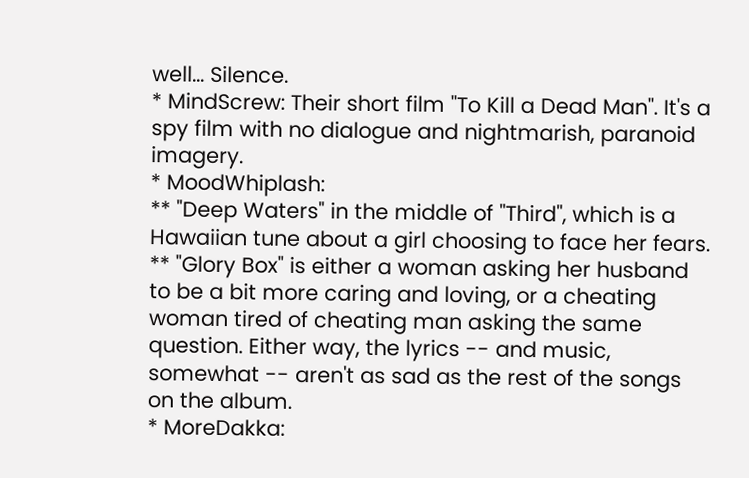well... Silence.
* MindScrew: Their short film ''To Kill a Dead Man''. It's a spy film with no dialogue and nightmarish, paranoid imagery.
* MoodWhiplash:
** "Deep Waters" in the middle of ''Third'', which is a Hawaiian tune about a girl choosing to face her fears.
** "Glory Box" is either a woman asking her husband to be a bit more caring and loving, or a cheating woman tired of cheating man asking the same question. Either way, the lyrics -- and music, somewhat -- aren't as sad as the rest of the songs on the album.
* MoreDakka: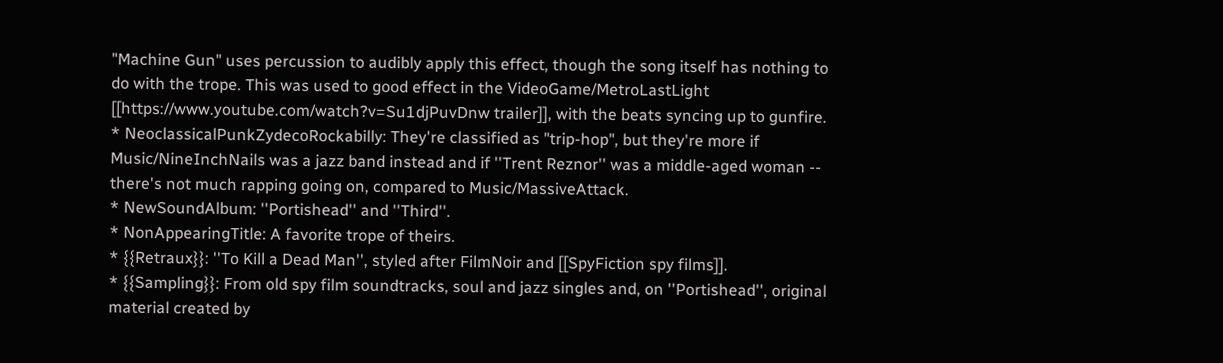"Machine Gun" uses percussion to audibly apply this effect, though the song itself has nothing to do with the trope. This was used to good effect in the VideoGame/MetroLastLight [[https://www.youtube.com/watch?v=Su1djPuvDnw trailer]], with the beats syncing up to gunfire.
* NeoclassicalPunkZydecoRockabilly: They're classified as "trip-hop", but they're more if Music/NineInchNails was a jazz band instead and if ''Trent Reznor'' was a middle-aged woman -- there's not much rapping going on, compared to Music/MassiveAttack.
* NewSoundAlbum: ''Portishead'' and ''Third''.
* NonAppearingTitle: A favorite trope of theirs.
* {{Retraux}}: ''To Kill a Dead Man'', styled after FilmNoir and [[SpyFiction spy films]].
* {{Sampling}}: From old spy film soundtracks, soul and jazz singles and, on ''Portishead'', original material created by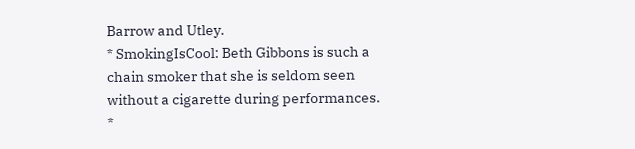Barrow and Utley.
* SmokingIsCool: Beth Gibbons is such a chain smoker that she is seldom seen without a cigarette during performances.
*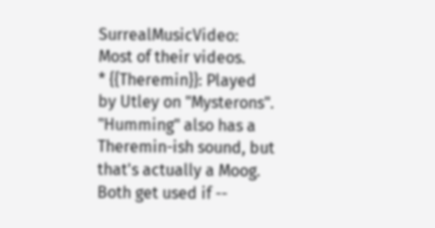SurrealMusicVideo: Most of their videos.
* {{Theremin}}: Played by Utley on "Mysterons". "Humming" also has a Theremin-ish sound, but that's actually a Moog. Both get used if --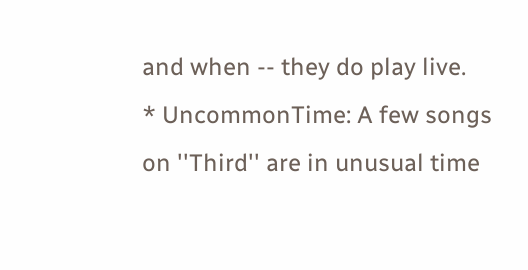and when -- they do play live.
* UncommonTime: A few songs on ''Third'' are in unusual time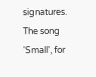signatures. The song 'Small', for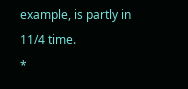example, is partly in 11/4 time.
*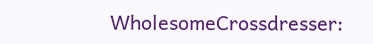WholesomeCrossdresser: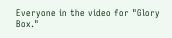Everyone in the video for "Glory Box."